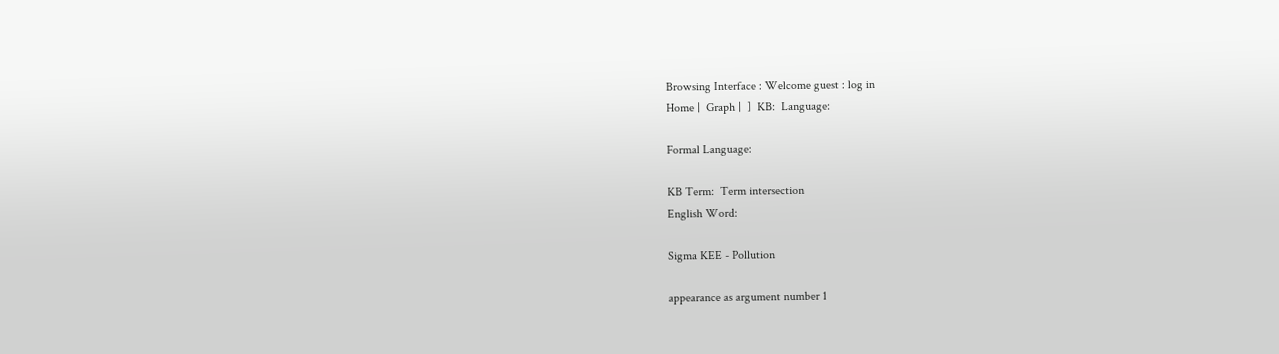Browsing Interface : Welcome guest : log in
Home |  Graph |  ]  KB:  Language:

Formal Language:

KB Term:  Term intersection
English Word:

Sigma KEE - Pollution

appearance as argument number 1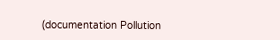(documentation Pollution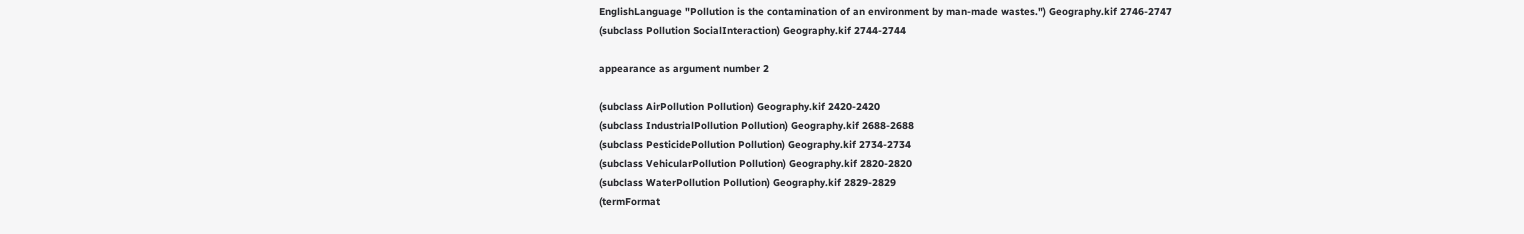EnglishLanguage "Pollution is the contamination of an environment by man-made wastes.") Geography.kif 2746-2747
(subclass Pollution SocialInteraction) Geography.kif 2744-2744

appearance as argument number 2

(subclass AirPollution Pollution) Geography.kif 2420-2420
(subclass IndustrialPollution Pollution) Geography.kif 2688-2688
(subclass PesticidePollution Pollution) Geography.kif 2734-2734
(subclass VehicularPollution Pollution) Geography.kif 2820-2820
(subclass WaterPollution Pollution) Geography.kif 2829-2829
(termFormat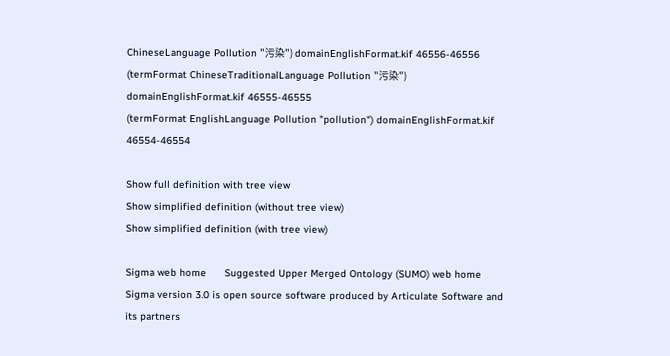ChineseLanguage Pollution "污染") domainEnglishFormat.kif 46556-46556
(termFormat ChineseTraditionalLanguage Pollution "污染") domainEnglishFormat.kif 46555-46555
(termFormat EnglishLanguage Pollution "pollution") domainEnglishFormat.kif 46554-46554

Show full definition with tree view
Show simplified definition (without tree view)
Show simplified definition (with tree view)

Sigma web home      Suggested Upper Merged Ontology (SUMO) web home
Sigma version 3.0 is open source software produced by Articulate Software and its partners